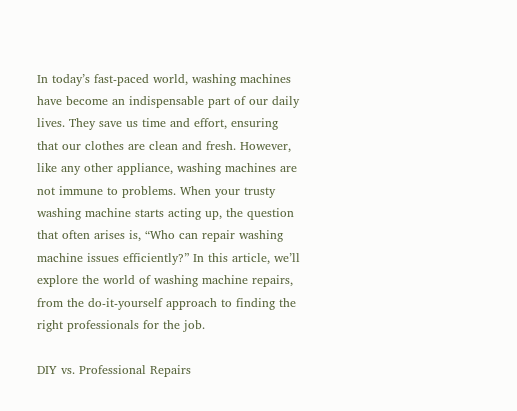In today’s fast-paced world, washing machines have become an indispensable part of our daily lives. They save us time and effort, ensuring that our clothes are clean and fresh. However, like any other appliance, washing machines are not immune to problems. When your trusty washing machine starts acting up, the question that often arises is, “Who can repair washing machine issues efficiently?” In this article, we’ll explore the world of washing machine repairs, from the do-it-yourself approach to finding the right professionals for the job.

DIY vs. Professional Repairs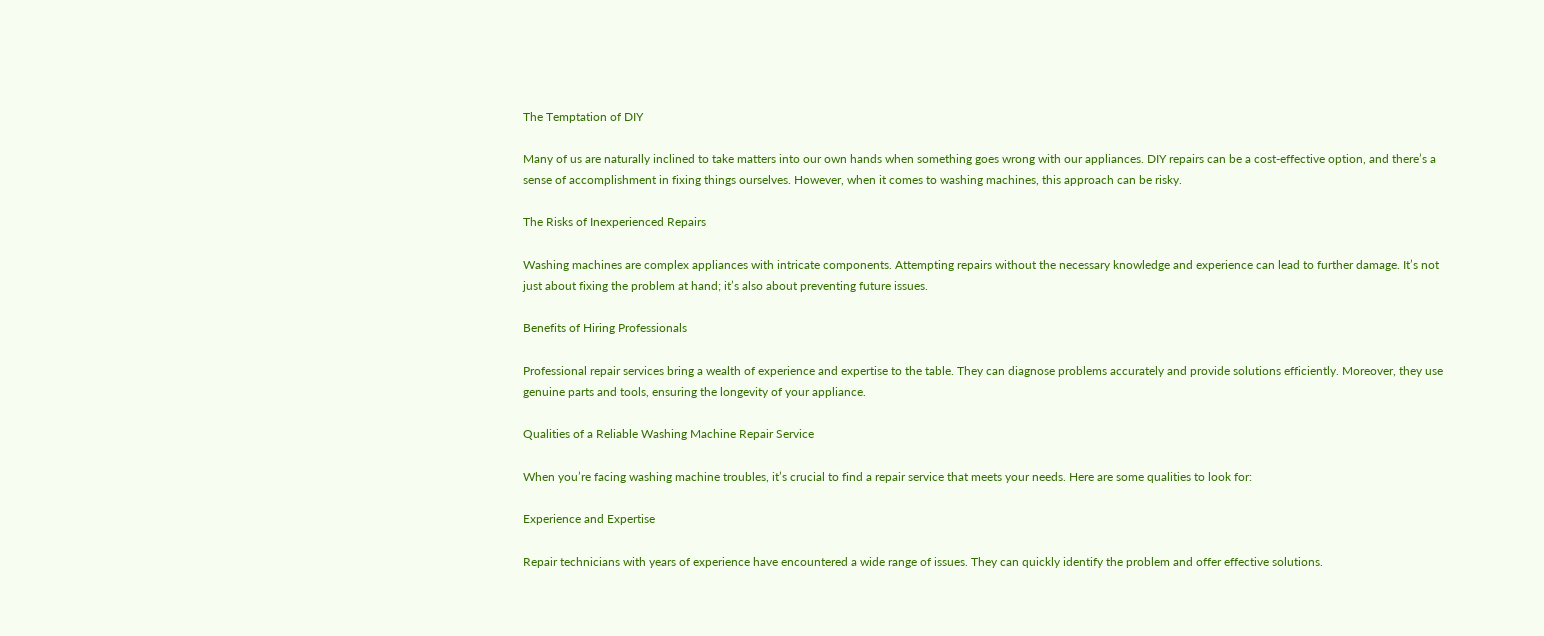The Temptation of DIY

Many of us are naturally inclined to take matters into our own hands when something goes wrong with our appliances. DIY repairs can be a cost-effective option, and there’s a sense of accomplishment in fixing things ourselves. However, when it comes to washing machines, this approach can be risky.

The Risks of Inexperienced Repairs

Washing machines are complex appliances with intricate components. Attempting repairs without the necessary knowledge and experience can lead to further damage. It’s not just about fixing the problem at hand; it’s also about preventing future issues.

Benefits of Hiring Professionals

Professional repair services bring a wealth of experience and expertise to the table. They can diagnose problems accurately and provide solutions efficiently. Moreover, they use genuine parts and tools, ensuring the longevity of your appliance.

Qualities of a Reliable Washing Machine Repair Service

When you’re facing washing machine troubles, it’s crucial to find a repair service that meets your needs. Here are some qualities to look for:

Experience and Expertise

Repair technicians with years of experience have encountered a wide range of issues. They can quickly identify the problem and offer effective solutions.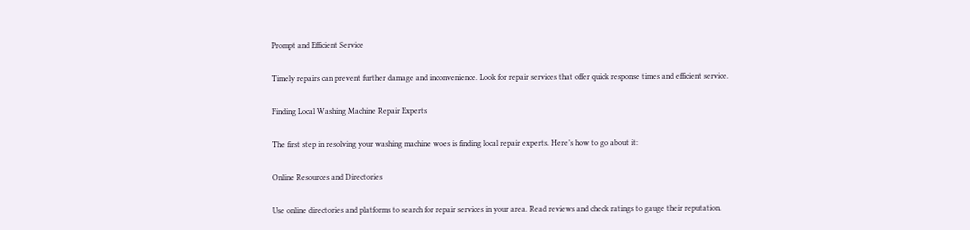Prompt and Efficient Service

Timely repairs can prevent further damage and inconvenience. Look for repair services that offer quick response times and efficient service.

Finding Local Washing Machine Repair Experts

The first step in resolving your washing machine woes is finding local repair experts. Here’s how to go about it:

Online Resources and Directories

Use online directories and platforms to search for repair services in your area. Read reviews and check ratings to gauge their reputation.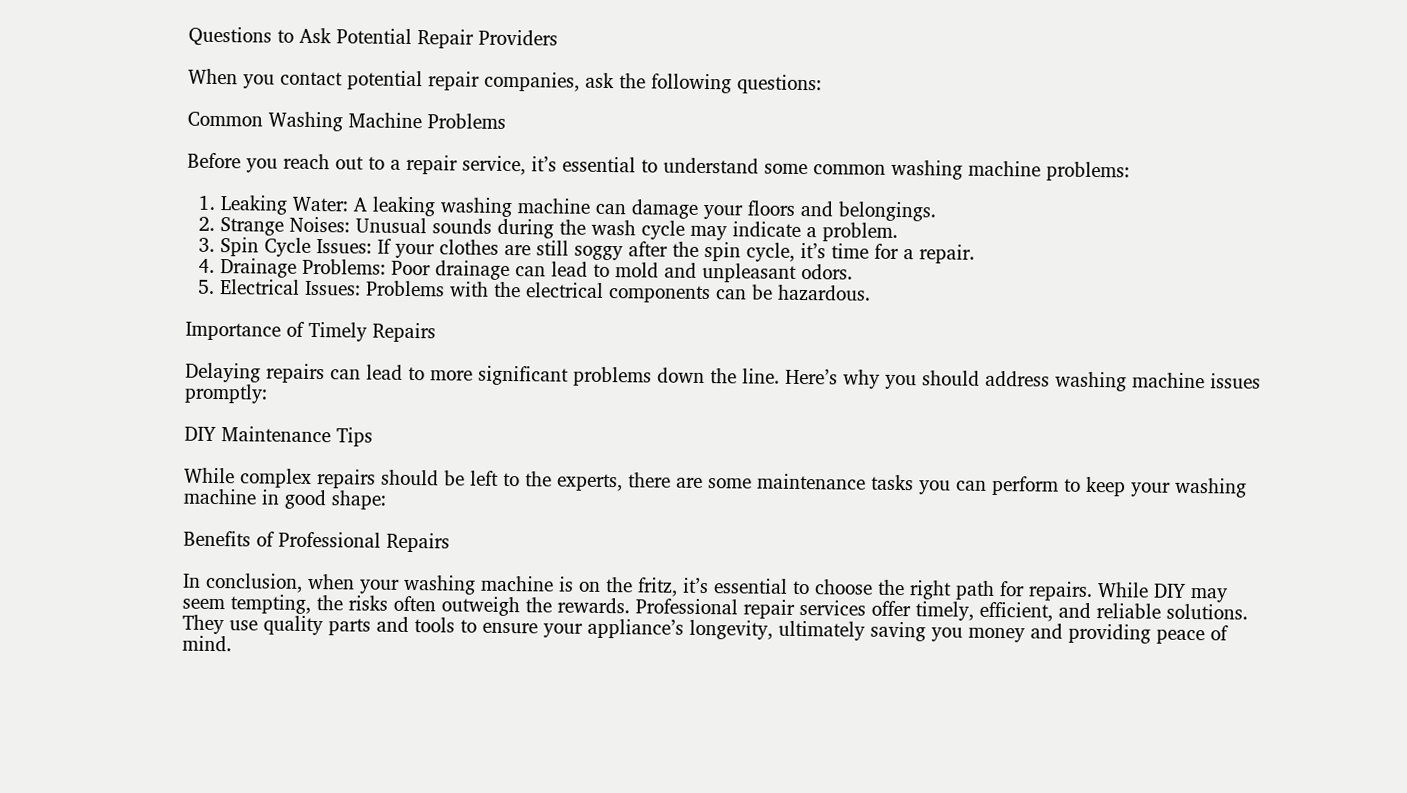Questions to Ask Potential Repair Providers

When you contact potential repair companies, ask the following questions:

Common Washing Machine Problems

Before you reach out to a repair service, it’s essential to understand some common washing machine problems:

  1. Leaking Water: A leaking washing machine can damage your floors and belongings.
  2. Strange Noises: Unusual sounds during the wash cycle may indicate a problem.
  3. Spin Cycle Issues: If your clothes are still soggy after the spin cycle, it’s time for a repair.
  4. Drainage Problems: Poor drainage can lead to mold and unpleasant odors.
  5. Electrical Issues: Problems with the electrical components can be hazardous.

Importance of Timely Repairs

Delaying repairs can lead to more significant problems down the line. Here’s why you should address washing machine issues promptly:

DIY Maintenance Tips

While complex repairs should be left to the experts, there are some maintenance tasks you can perform to keep your washing machine in good shape:

Benefits of Professional Repairs

In conclusion, when your washing machine is on the fritz, it’s essential to choose the right path for repairs. While DIY may seem tempting, the risks often outweigh the rewards. Professional repair services offer timely, efficient, and reliable solutions. They use quality parts and tools to ensure your appliance’s longevity, ultimately saving you money and providing peace of mind.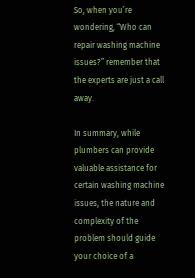So, when you’re wondering, “Who can repair washing machine issues?” remember that the experts are just a call away.

In summary, while plumbers can provide valuable assistance for certain washing machine issues, the nature and complexity of the problem should guide your choice of a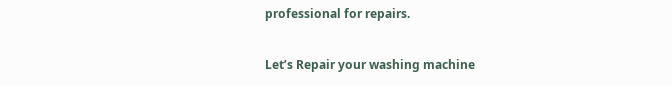professional for repairs.

Let’s Repair your washing machine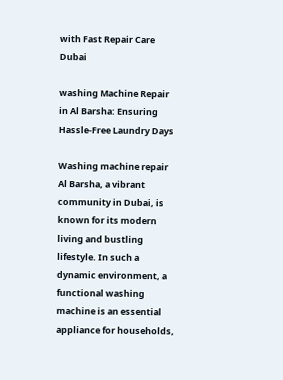with Fast Repair Care Dubai

washing Machine Repair in Al Barsha: Ensuring Hassle-Free Laundry Days

Washing machine repair Al Barsha, a vibrant community in Dubai, is known for its modern living and bustling lifestyle. In such a dynamic environment, a functional washing machine is an essential appliance for households,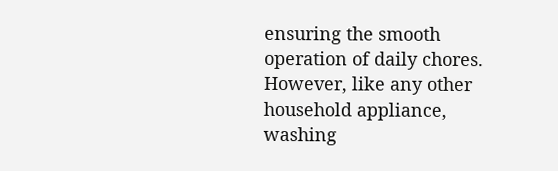ensuring the smooth operation of daily chores. However, like any other household appliance, washing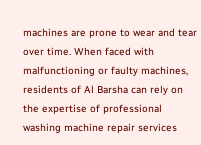machines are prone to wear and tear over time. When faced with malfunctioning or faulty machines, residents of Al Barsha can rely on the expertise of professional washing machine repair services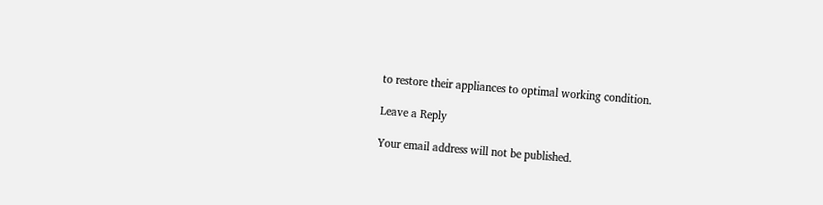to restore their appliances to optimal working condition.

Leave a Reply

Your email address will not be published.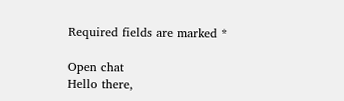Required fields are marked *

Open chat
Hello there,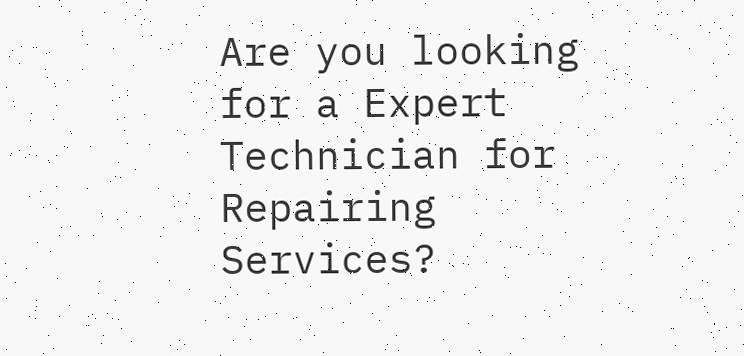Are you looking for a Expert Technician for Repairing Services?